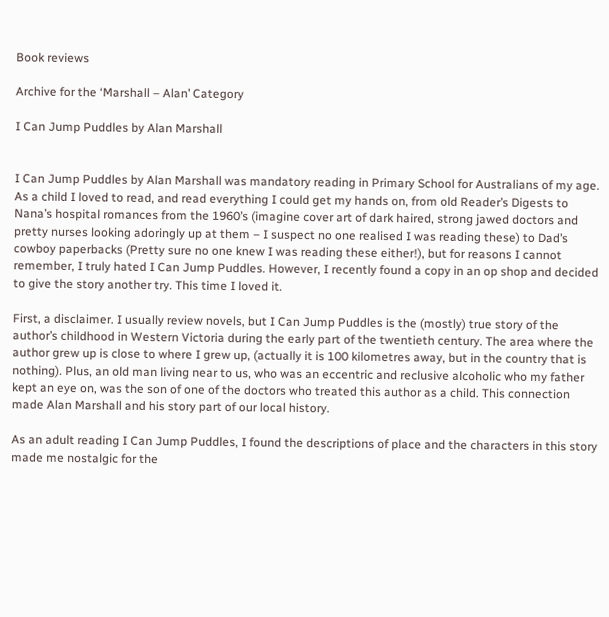Book reviews

Archive for the ‘Marshall – Alan’ Category

I Can Jump Puddles by Alan Marshall


I Can Jump Puddles by Alan Marshall was mandatory reading in Primary School for Australians of my age. As a child I loved to read, and read everything I could get my hands on, from old Reader’s Digests to Nana’s hospital romances from the 1960’s (imagine cover art of dark haired, strong jawed doctors and pretty nurses looking adoringly up at them – I suspect no one realised I was reading these) to Dad’s cowboy paperbacks (Pretty sure no one knew I was reading these either!), but for reasons I cannot remember, I truly hated I Can Jump Puddles. However, I recently found a copy in an op shop and decided to give the story another try. This time I loved it.

First, a disclaimer. I usually review novels, but I Can Jump Puddles is the (mostly) true story of the author’s childhood in Western Victoria during the early part of the twentieth century. The area where the author grew up is close to where I grew up, (actually it is 100 kilometres away, but in the country that is nothing). Plus, an old man living near to us, who was an eccentric and reclusive alcoholic who my father kept an eye on, was the son of one of the doctors who treated this author as a child. This connection made Alan Marshall and his story part of our local history.

As an adult reading I Can Jump Puddles, I found the descriptions of place and the characters in this story made me nostalgic for the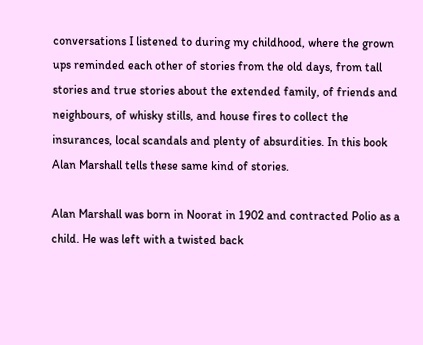conversations I listened to during my childhood, where the grown ups reminded each other of stories from the old days, from tall stories and true stories about the extended family, of friends and neighbours, of whisky stills, and house fires to collect the insurances, local scandals and plenty of absurdities. In this book Alan Marshall tells these same kind of stories.

Alan Marshall was born in Noorat in 1902 and contracted Polio as a child. He was left with a twisted back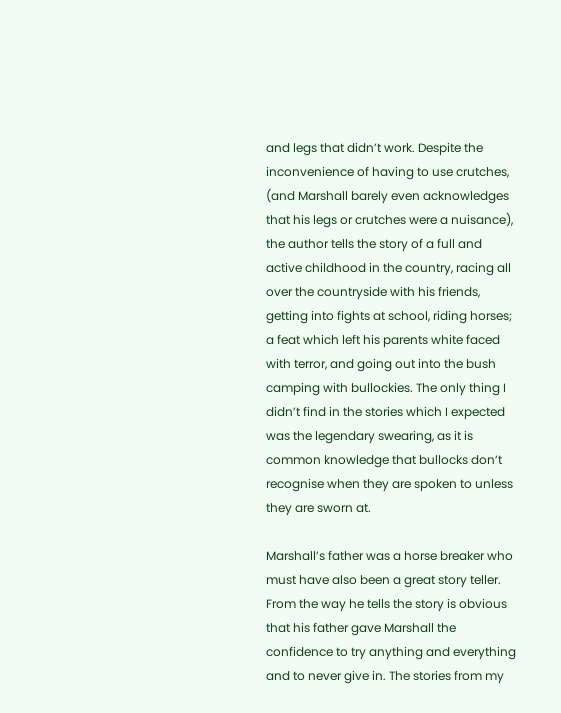and legs that didn’t work. Despite the inconvenience of having to use crutches, (and Marshall barely even acknowledges that his legs or crutches were a nuisance), the author tells the story of a full and active childhood in the country, racing all over the countryside with his friends, getting into fights at school, riding horses; a feat which left his parents white faced with terror, and going out into the bush camping with bullockies. The only thing I didn’t find in the stories which I expected was the legendary swearing, as it is common knowledge that bullocks don’t recognise when they are spoken to unless they are sworn at.

Marshall’s father was a horse breaker who must have also been a great story teller. From the way he tells the story is obvious that his father gave Marshall the confidence to try anything and everything and to never give in. The stories from my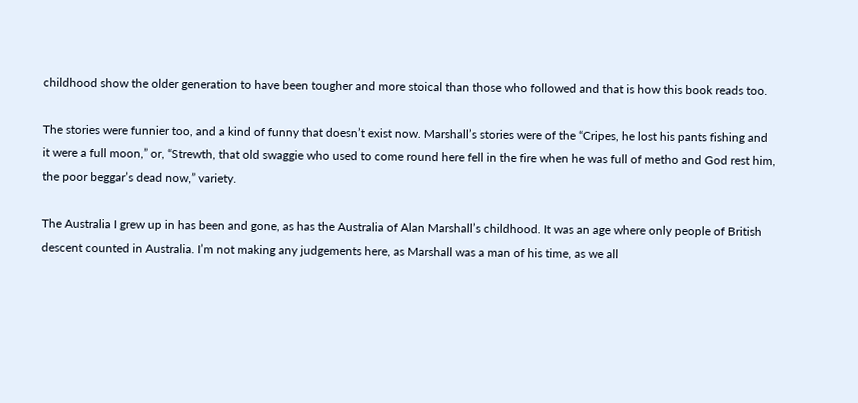childhood show the older generation to have been tougher and more stoical than those who followed and that is how this book reads too.

The stories were funnier too, and a kind of funny that doesn’t exist now. Marshall’s stories were of the “Cripes, he lost his pants fishing and it were a full moon,” or, “Strewth, that old swaggie who used to come round here fell in the fire when he was full of metho and God rest him, the poor beggar’s dead now,” variety.

The Australia I grew up in has been and gone, as has the Australia of Alan Marshall’s childhood. It was an age where only people of British descent counted in Australia. I’m not making any judgements here, as Marshall was a man of his time, as we all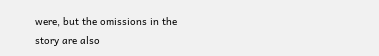were, but the omissions in the story are also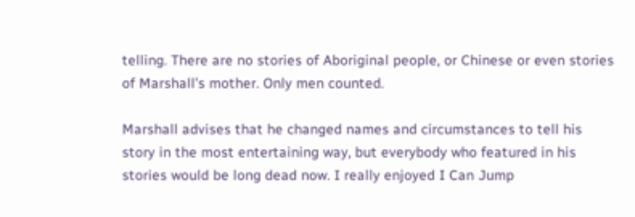telling. There are no stories of Aboriginal people, or Chinese or even stories of Marshall’s mother. Only men counted.

Marshall advises that he changed names and circumstances to tell his story in the most entertaining way, but everybody who featured in his stories would be long dead now. I really enjoyed I Can Jump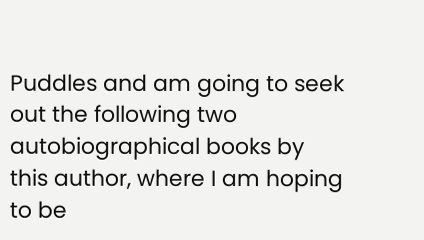Puddles and am going to seek out the following two autobiographical books by this author, where I am hoping to be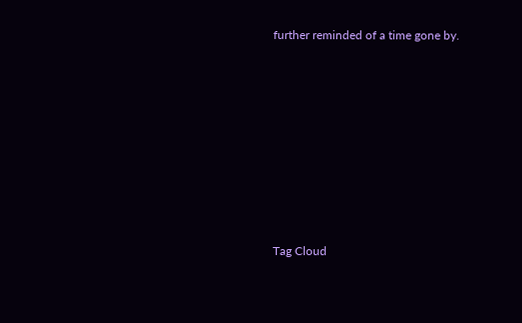further reminded of a time gone by.








Tag Cloud